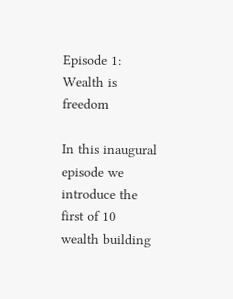Episode 1: Wealth is freedom

In this inaugural episode we introduce the first of 10 wealth building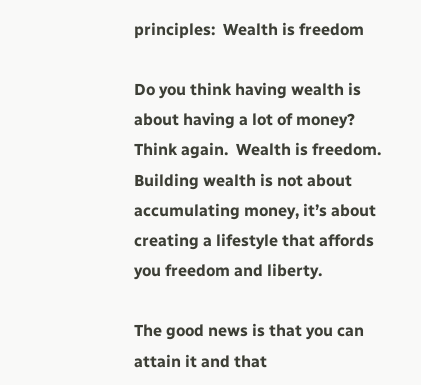principles:  Wealth is freedom

Do you think having wealth is about having a lot of money?  Think again.  Wealth is freedom.  Building wealth is not about accumulating money, it’s about creating a lifestyle that affords you freedom and liberty.

The good news is that you can attain it and that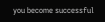you become successful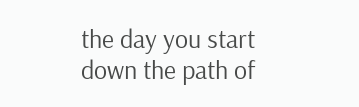the day you start down the path of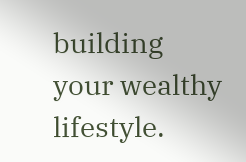building your wealthy lifestyle.